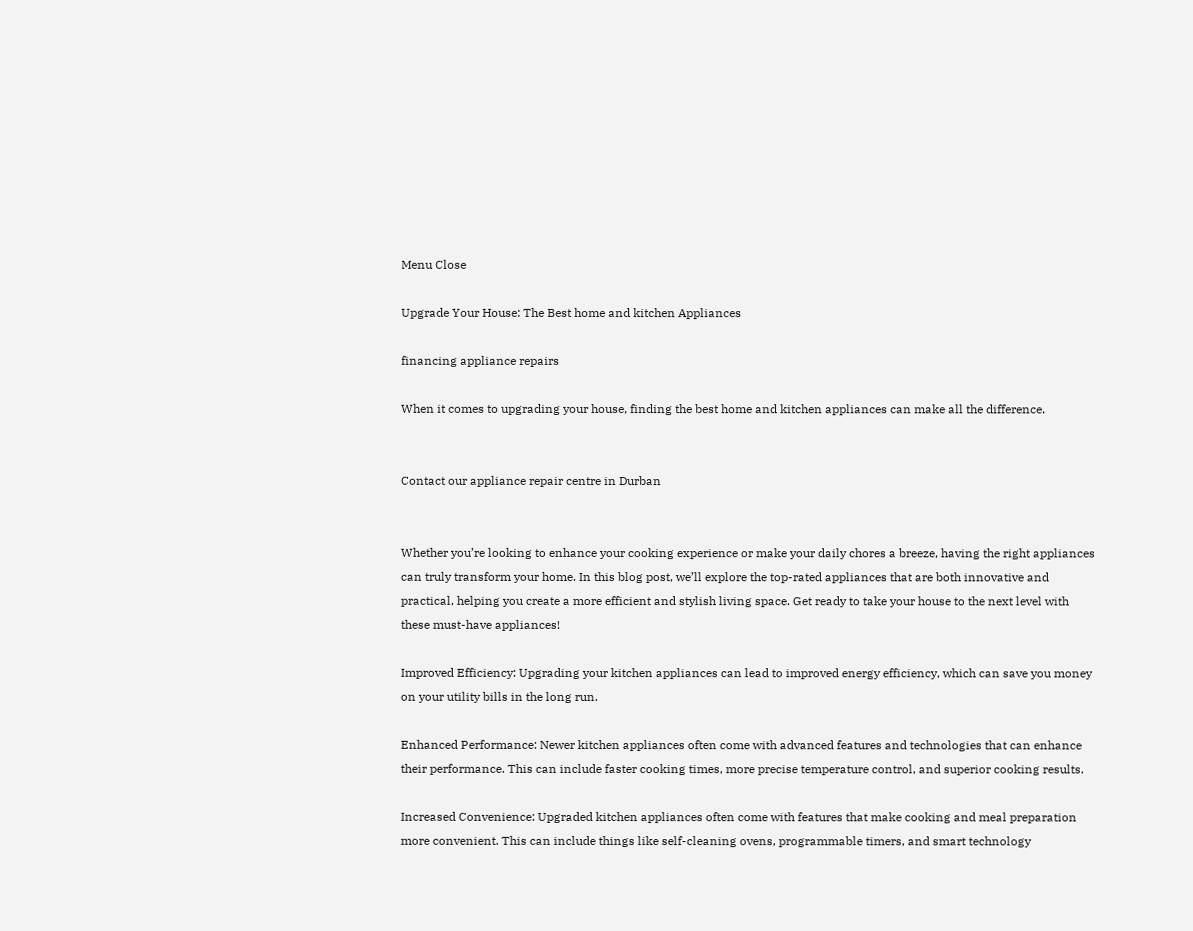Menu Close

Upgrade Your House: The Best home and kitchen Appliances

financing appliance repairs

When it comes to upgrading your house, finding the best home and kitchen appliances can make all the difference.


Contact our appliance repair centre in Durban


Whether you’re looking to enhance your cooking experience or make your daily chores a breeze, having the right appliances can truly transform your home. In this blog post, we’ll explore the top-rated appliances that are both innovative and practical, helping you create a more efficient and stylish living space. Get ready to take your house to the next level with these must-have appliances!

Improved Efficiency: Upgrading your kitchen appliances can lead to improved energy efficiency, which can save you money on your utility bills in the long run.

Enhanced Performance: Newer kitchen appliances often come with advanced features and technologies that can enhance their performance. This can include faster cooking times, more precise temperature control, and superior cooking results.

Increased Convenience: Upgraded kitchen appliances often come with features that make cooking and meal preparation more convenient. This can include things like self-cleaning ovens, programmable timers, and smart technology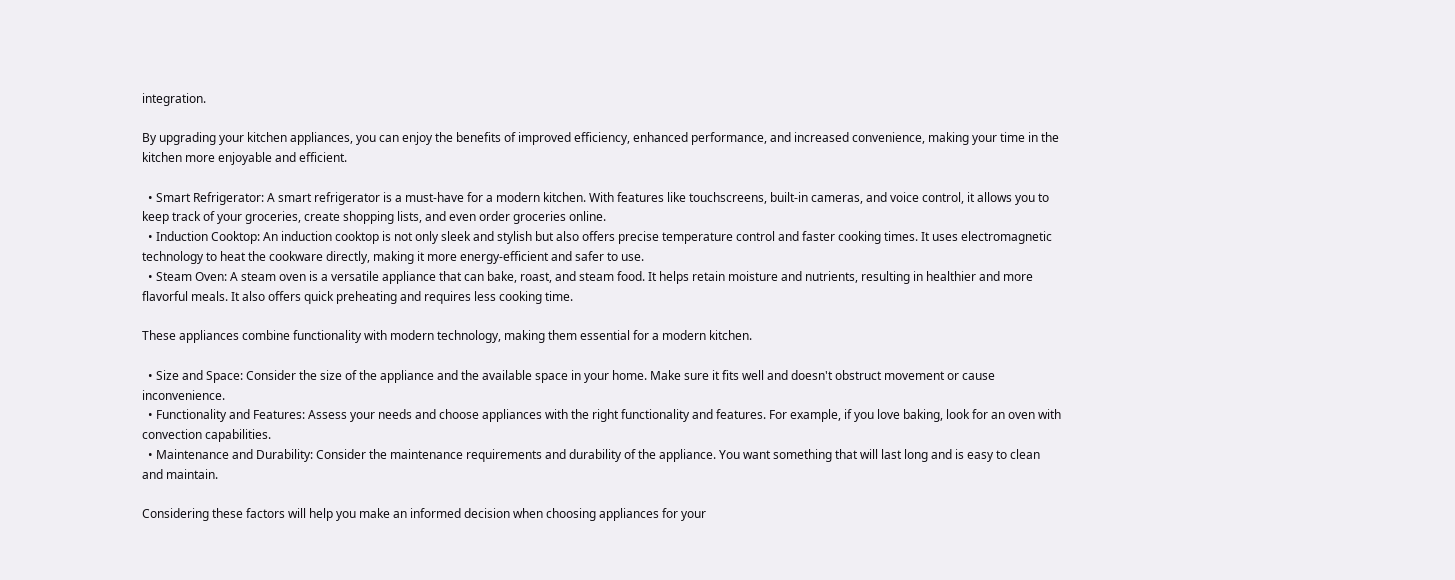integration.

By upgrading your kitchen appliances, you can enjoy the benefits of improved efficiency, enhanced performance, and increased convenience, making your time in the kitchen more enjoyable and efficient.

  • Smart Refrigerator: A smart refrigerator is a must-have for a modern kitchen. With features like touchscreens, built-in cameras, and voice control, it allows you to keep track of your groceries, create shopping lists, and even order groceries online.
  • Induction Cooktop: An induction cooktop is not only sleek and stylish but also offers precise temperature control and faster cooking times. It uses electromagnetic technology to heat the cookware directly, making it more energy-efficient and safer to use.
  • Steam Oven: A steam oven is a versatile appliance that can bake, roast, and steam food. It helps retain moisture and nutrients, resulting in healthier and more flavorful meals. It also offers quick preheating and requires less cooking time.

These appliances combine functionality with modern technology, making them essential for a modern kitchen.

  • Size and Space: Consider the size of the appliance and the available space in your home. Make sure it fits well and doesn't obstruct movement or cause inconvenience.
  • Functionality and Features: Assess your needs and choose appliances with the right functionality and features. For example, if you love baking, look for an oven with convection capabilities.
  • Maintenance and Durability: Consider the maintenance requirements and durability of the appliance. You want something that will last long and is easy to clean and maintain.

Considering these factors will help you make an informed decision when choosing appliances for your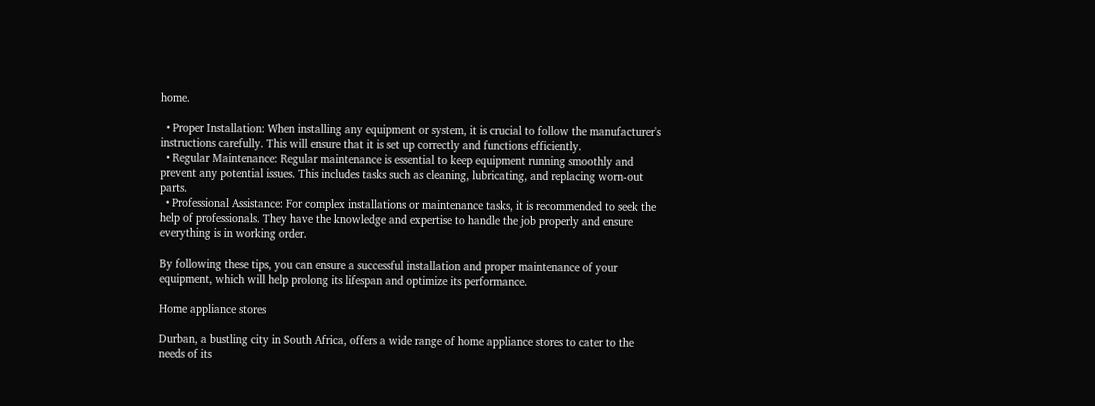home.

  • Proper Installation: When installing any equipment or system, it is crucial to follow the manufacturer's instructions carefully. This will ensure that it is set up correctly and functions efficiently.
  • Regular Maintenance: Regular maintenance is essential to keep equipment running smoothly and prevent any potential issues. This includes tasks such as cleaning, lubricating, and replacing worn-out parts.
  • Professional Assistance: For complex installations or maintenance tasks, it is recommended to seek the help of professionals. They have the knowledge and expertise to handle the job properly and ensure everything is in working order.

By following these tips, you can ensure a successful installation and proper maintenance of your equipment, which will help prolong its lifespan and optimize its performance.

Home appliance stores

Durban, a bustling city in South Africa, offers a wide range of home appliance stores to cater to the needs of its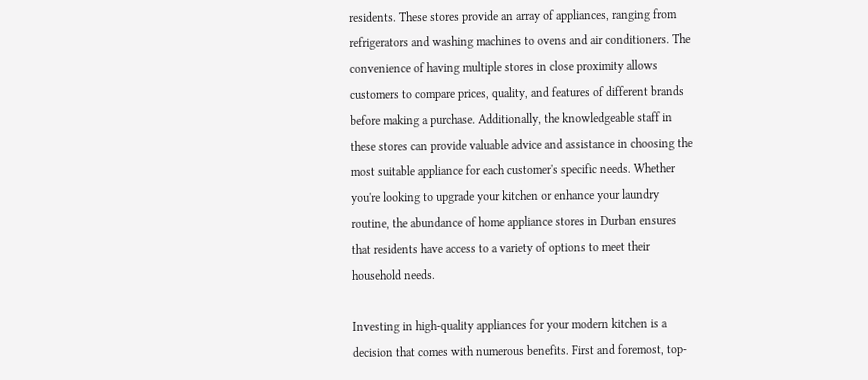residents. These stores provide an array of appliances, ranging from refrigerators and washing machines to ovens and air conditioners. The convenience of having multiple stores in close proximity allows customers to compare prices, quality, and features of different brands before making a purchase. Additionally, the knowledgeable staff in these stores can provide valuable advice and assistance in choosing the most suitable appliance for each customer's specific needs. Whether you're looking to upgrade your kitchen or enhance your laundry routine, the abundance of home appliance stores in Durban ensures that residents have access to a variety of options to meet their household needs.

Investing in high-quality appliances for your modern kitchen is a decision that comes with numerous benefits. First and foremost, top-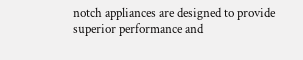notch appliances are designed to provide superior performance and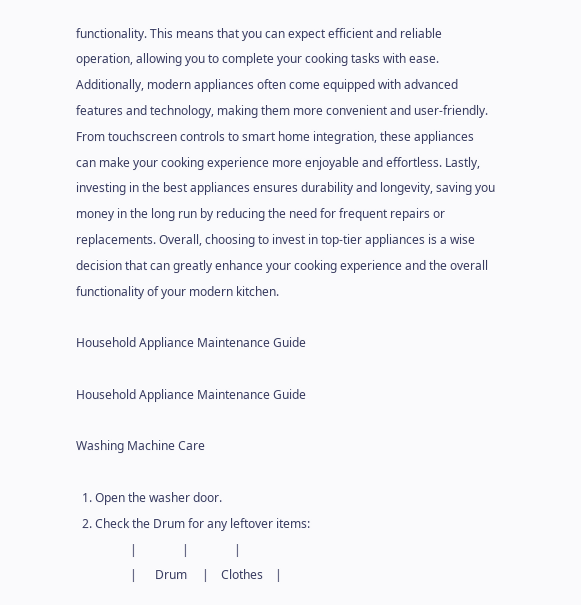functionality. This means that you can expect efficient and reliable operation, allowing you to complete your cooking tasks with ease. Additionally, modern appliances often come equipped with advanced features and technology, making them more convenient and user-friendly. From touchscreen controls to smart home integration, these appliances can make your cooking experience more enjoyable and effortless. Lastly, investing in the best appliances ensures durability and longevity, saving you money in the long run by reducing the need for frequent repairs or replacements. Overall, choosing to invest in top-tier appliances is a wise decision that can greatly enhance your cooking experience and the overall functionality of your modern kitchen.

Household Appliance Maintenance Guide

Household Appliance Maintenance Guide

Washing Machine Care

  1. Open the washer door.
  2. Check the Drum for any leftover items:
                  |               |               |
                  |      Drum     |    Clothes    |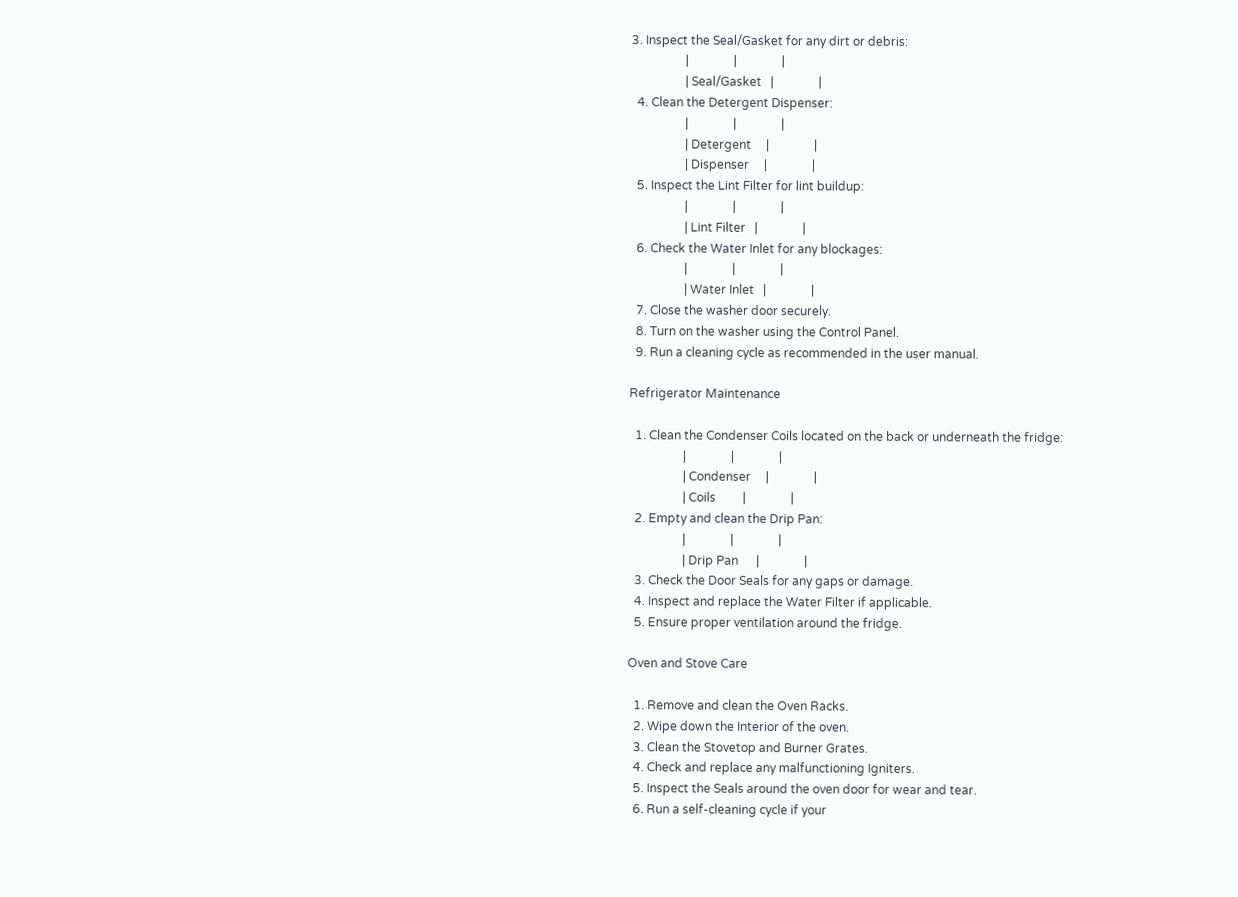3. Inspect the Seal/Gasket for any dirt or debris:
                  |               |               |
                  | Seal/Gasket   |               |
  4. Clean the Detergent Dispenser:
                  |               |               |
                  | Detergent     |               |
                  | Dispenser     |               |
  5. Inspect the Lint Filter for lint buildup:
                  |               |               |
                  | Lint Filter   |               |
  6. Check the Water Inlet for any blockages:
                  |               |               |
                  | Water Inlet   |               |
  7. Close the washer door securely.
  8. Turn on the washer using the Control Panel.
  9. Run a cleaning cycle as recommended in the user manual.

Refrigerator Maintenance

  1. Clean the Condenser Coils located on the back or underneath the fridge:
                  |               |               |
                  | Condenser     |               |
                  | Coils         |               |
  2. Empty and clean the Drip Pan:
                  |               |               |
                  | Drip Pan      |               |
  3. Check the Door Seals for any gaps or damage.
  4. Inspect and replace the Water Filter if applicable.
  5. Ensure proper ventilation around the fridge.

Oven and Stove Care

  1. Remove and clean the Oven Racks.
  2. Wipe down the Interior of the oven.
  3. Clean the Stovetop and Burner Grates.
  4. Check and replace any malfunctioning Igniters.
  5. Inspect the Seals around the oven door for wear and tear.
  6. Run a self-cleaning cycle if your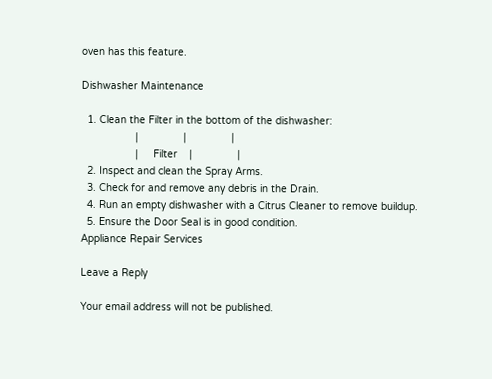oven has this feature.

Dishwasher Maintenance

  1. Clean the Filter in the bottom of the dishwasher:
                  |               |               |
                  |     Filter    |               |
  2. Inspect and clean the Spray Arms.
  3. Check for and remove any debris in the Drain.
  4. Run an empty dishwasher with a Citrus Cleaner to remove buildup.
  5. Ensure the Door Seal is in good condition.
Appliance Repair Services

Leave a Reply

Your email address will not be published.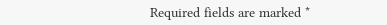Required fields are marked *